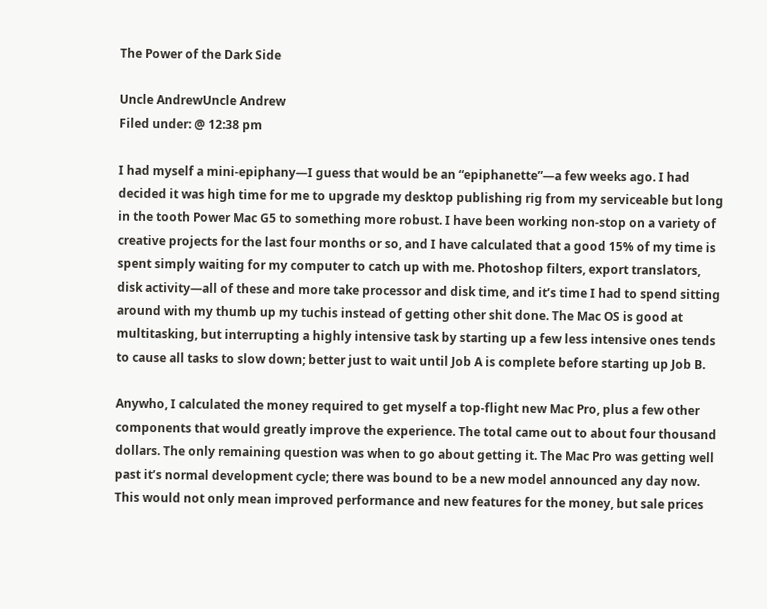The Power of the Dark Side

Uncle AndrewUncle Andrew
Filed under: @ 12:38 pm

I had myself a mini-epiphany—I guess that would be an “epiphanette”—a few weeks ago. I had decided it was high time for me to upgrade my desktop publishing rig from my serviceable but long in the tooth Power Mac G5 to something more robust. I have been working non-stop on a variety of creative projects for the last four months or so, and I have calculated that a good 15% of my time is spent simply waiting for my computer to catch up with me. Photoshop filters, export translators, disk activity—all of these and more take processor and disk time, and it’s time I had to spend sitting around with my thumb up my tuchis instead of getting other shit done. The Mac OS is good at multitasking, but interrupting a highly intensive task by starting up a few less intensive ones tends to cause all tasks to slow down; better just to wait until Job A is complete before starting up Job B.

Anywho, I calculated the money required to get myself a top-flight new Mac Pro, plus a few other components that would greatly improve the experience. The total came out to about four thousand dollars. The only remaining question was when to go about getting it. The Mac Pro was getting well past it’s normal development cycle; there was bound to be a new model announced any day now. This would not only mean improved performance and new features for the money, but sale prices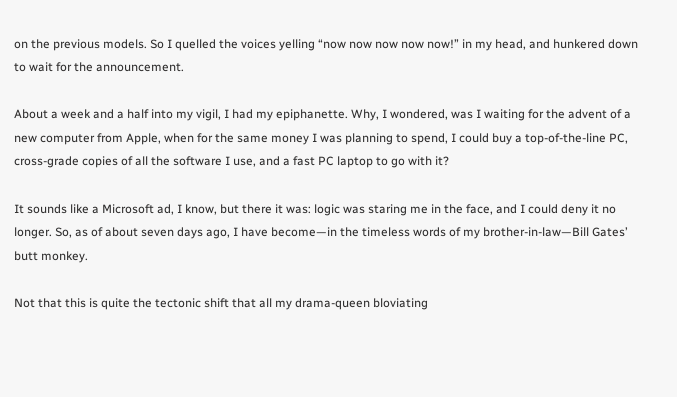on the previous models. So I quelled the voices yelling “now now now now now!” in my head, and hunkered down to wait for the announcement.

About a week and a half into my vigil, I had my epiphanette. Why, I wondered, was I waiting for the advent of a new computer from Apple, when for the same money I was planning to spend, I could buy a top-of-the-line PC, cross-grade copies of all the software I use, and a fast PC laptop to go with it?

It sounds like a Microsoft ad, I know, but there it was: logic was staring me in the face, and I could deny it no longer. So, as of about seven days ago, I have become—in the timeless words of my brother-in-law—Bill Gates’ butt monkey.

Not that this is quite the tectonic shift that all my drama-queen bloviating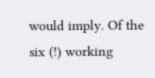would imply. Of the six (!) working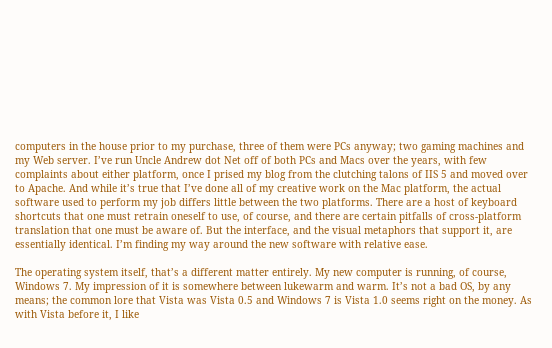computers in the house prior to my purchase, three of them were PCs anyway; two gaming machines and my Web server. I’ve run Uncle Andrew dot Net off of both PCs and Macs over the years, with few complaints about either platform, once I prised my blog from the clutching talons of IIS 5 and moved over to Apache. And while it’s true that I’ve done all of my creative work on the Mac platform, the actual software used to perform my job differs little between the two platforms. There are a host of keyboard shortcuts that one must retrain oneself to use, of course, and there are certain pitfalls of cross-platform translation that one must be aware of. But the interface, and the visual metaphors that support it, are essentially identical. I’m finding my way around the new software with relative ease.

The operating system itself, that’s a different matter entirely. My new computer is running, of course, Windows 7. My impression of it is somewhere between lukewarm and warm. It’s not a bad OS, by any means; the common lore that Vista was Vista 0.5 and Windows 7 is Vista 1.0 seems right on the money. As with Vista before it, I like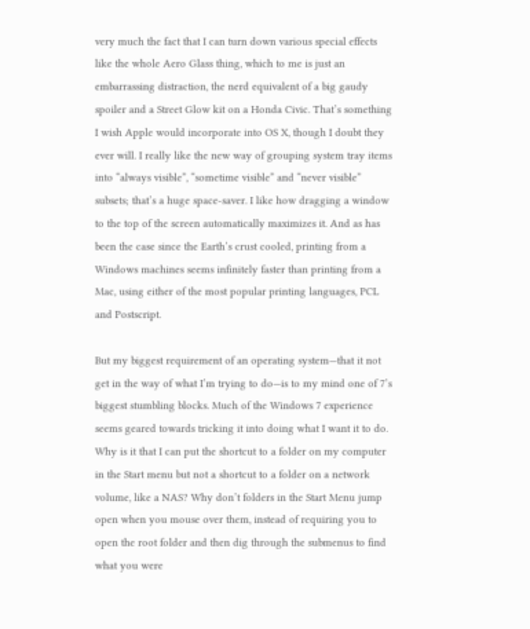very much the fact that I can turn down various special effects like the whole Aero Glass thing, which to me is just an embarrassing distraction, the nerd equivalent of a big gaudy spoiler and a Street Glow kit on a Honda Civic. That’s something I wish Apple would incorporate into OS X, though I doubt they ever will. I really like the new way of grouping system tray items into “always visible”, “sometime visible” and “never visible” subsets; that’s a huge space-saver. I like how dragging a window to the top of the screen automatically maximizes it. And as has been the case since the Earth’s crust cooled, printing from a Windows machines seems infinitely faster than printing from a Mac, using either of the most popular printing languages, PCL and Postscript.

But my biggest requirement of an operating system—that it not get in the way of what I’m trying to do—is to my mind one of 7’s biggest stumbling blocks. Much of the Windows 7 experience seems geared towards tricking it into doing what I want it to do. Why is it that I can put the shortcut to a folder on my computer in the Start menu but not a shortcut to a folder on a network volume, like a NAS? Why don’t folders in the Start Menu jump open when you mouse over them, instead of requiring you to open the root folder and then dig through the submenus to find what you were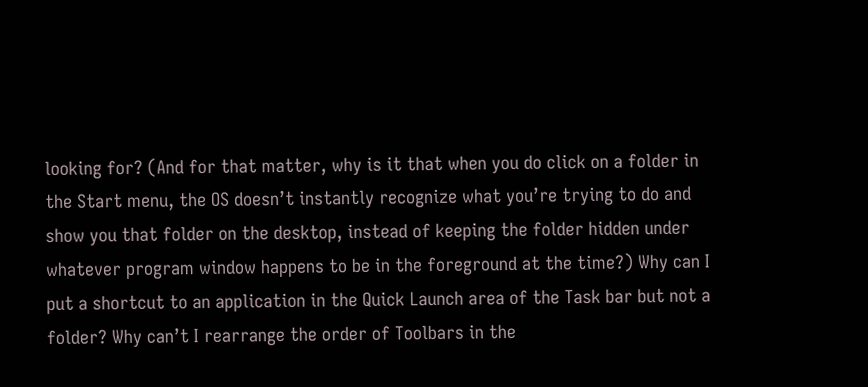looking for? (And for that matter, why is it that when you do click on a folder in the Start menu, the OS doesn’t instantly recognize what you’re trying to do and show you that folder on the desktop, instead of keeping the folder hidden under whatever program window happens to be in the foreground at the time?) Why can I put a shortcut to an application in the Quick Launch area of the Task bar but not a folder? Why can’t I rearrange the order of Toolbars in the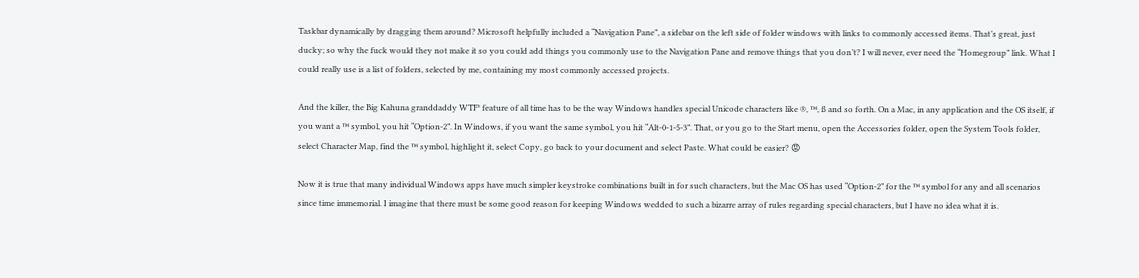Taskbar dynamically by dragging them around? Microsoft helpfully included a “Navigation Pane”, a sidebar on the left side of folder windows with links to commonly accessed items. That’s great, just ducky; so why the fuck would they not make it so you could add things you commonly use to the Navigation Pane and remove things that you don’t? I will never, ever need the “Homegroup” link. What I could really use is a list of folders, selected by me, containing my most commonly accessed projects.

And the killer, the Big Kahuna granddaddy WTF³ feature of all time has to be the way Windows handles special Unicode characters like ®, ™, ß and so forth. On a Mac, in any application and the OS itself, if you want a ™ symbol, you hit “Option-2”. In Windows, if you want the same symbol, you hit “Alt-0-1-5-3”. That, or you go to the Start menu, open the Accessories folder, open the System Tools folder, select Character Map, find the ™ symbol, highlight it, select Copy, go back to your document and select Paste. What could be easier? 😡

Now it is true that many individual Windows apps have much simpler keystroke combinations built in for such characters, but the Mac OS has used “Option-2” for the ™ symbol for any and all scenarios since time immemorial. I imagine that there must be some good reason for keeping Windows wedded to such a bizarre array of rules regarding special characters, but I have no idea what it is.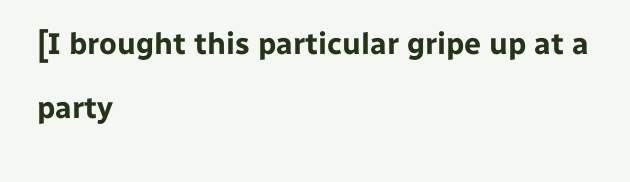[I brought this particular gripe up at a party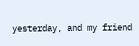yesterday, and my friend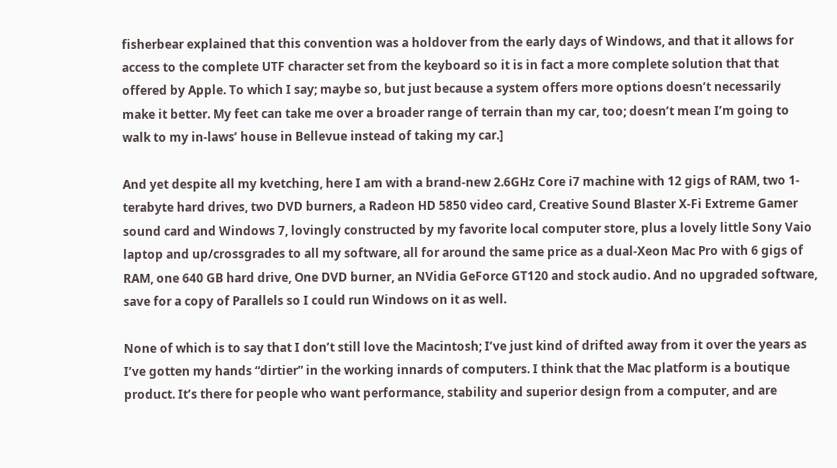fisherbear explained that this convention was a holdover from the early days of Windows, and that it allows for access to the complete UTF character set from the keyboard so it is in fact a more complete solution that that offered by Apple. To which I say; maybe so, but just because a system offers more options doesn’t necessarily make it better. My feet can take me over a broader range of terrain than my car, too; doesn’t mean I’m going to walk to my in-laws’ house in Bellevue instead of taking my car.]

And yet despite all my kvetching, here I am with a brand-new 2.6GHz Core i7 machine with 12 gigs of RAM, two 1-terabyte hard drives, two DVD burners, a Radeon HD 5850 video card, Creative Sound Blaster X-Fi Extreme Gamer sound card and Windows 7, lovingly constructed by my favorite local computer store, plus a lovely little Sony Vaio laptop and up/crossgrades to all my software, all for around the same price as a dual-Xeon Mac Pro with 6 gigs of RAM, one 640 GB hard drive, One DVD burner, an NVidia GeForce GT120 and stock audio. And no upgraded software, save for a copy of Parallels so I could run Windows on it as well.

None of which is to say that I don’t still love the Macintosh; I’ve just kind of drifted away from it over the years as I’ve gotten my hands “dirtier” in the working innards of computers. I think that the Mac platform is a boutique product. It’s there for people who want performance, stability and superior design from a computer, and are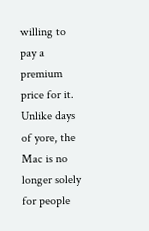willing to pay a premium price for it. Unlike days of yore, the Mac is no longer solely for people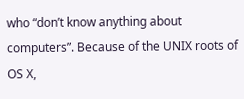who “don’t know anything about computers”. Because of the UNIX roots of OS X,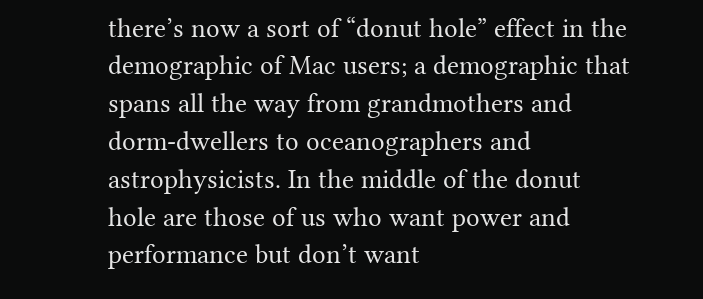there’s now a sort of “donut hole” effect in the demographic of Mac users; a demographic that spans all the way from grandmothers and dorm-dwellers to oceanographers and astrophysicists. In the middle of the donut hole are those of us who want power and performance but don’t want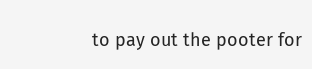to pay out the pooter for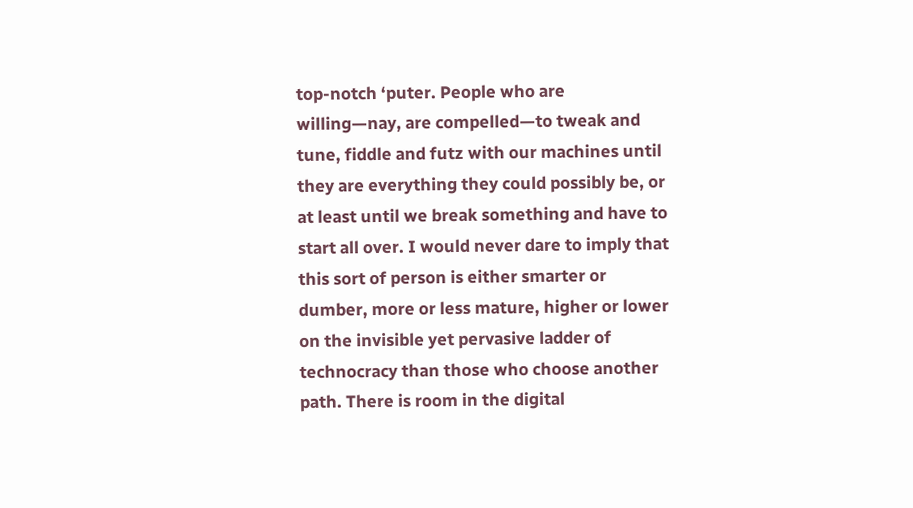top-notch ‘puter. People who are willing—nay, are compelled—to tweak and tune, fiddle and futz with our machines until they are everything they could possibly be, or at least until we break something and have to start all over. I would never dare to imply that this sort of person is either smarter or dumber, more or less mature, higher or lower on the invisible yet pervasive ladder of technocracy than those who choose another path. There is room in the digital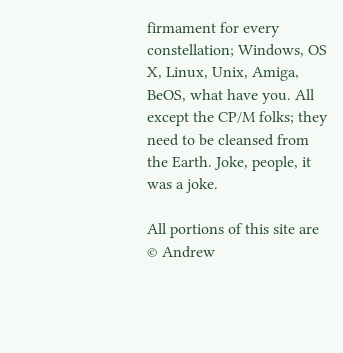firmament for every constellation; Windows, OS X, Linux, Unix, Amiga, BeOS, what have you. All except the CP/M folks; they need to be cleansed from the Earth. Joke, people, it was a joke.

All portions of this site are © Andrew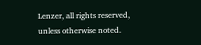Lenzer, all rights reserved, unless otherwise noted.